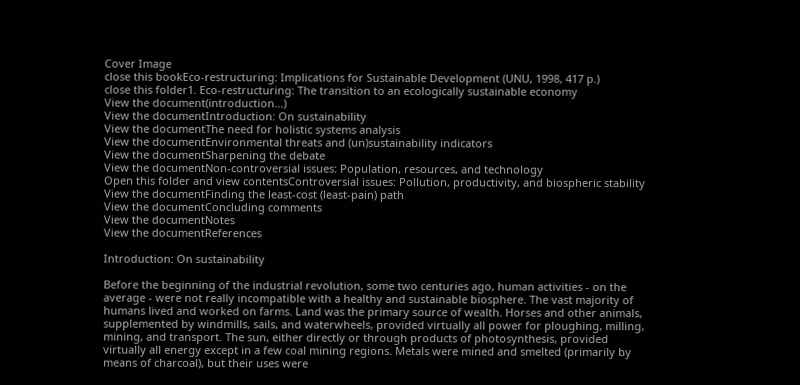Cover Image
close this bookEco-restructuring: Implications for Sustainable Development (UNU, 1998, 417 p.)
close this folder1. Eco-restructuring: The transition to an ecologically sustainable economy
View the document(introduction...)
View the documentIntroduction: On sustainability
View the documentThe need for holistic systems analysis
View the documentEnvironmental threats and (un)sustainability indicators
View the documentSharpening the debate
View the documentNon-controversial issues: Population, resources, and technology
Open this folder and view contentsControversial issues: Pollution, productivity, and biospheric stability
View the documentFinding the least-cost (least-pain) path
View the documentConcluding comments
View the documentNotes
View the documentReferences

Introduction: On sustainability

Before the beginning of the industrial revolution, some two centuries ago, human activities - on the average - were not really incompatible with a healthy and sustainable biosphere. The vast majority of humans lived and worked on farms. Land was the primary source of wealth. Horses and other animals, supplemented by windmills, sails, and waterwheels, provided virtually all power for ploughing, milling, mining, and transport. The sun, either directly or through products of photosynthesis, provided virtually all energy except in a few coal mining regions. Metals were mined and smelted (primarily by means of charcoal), but their uses were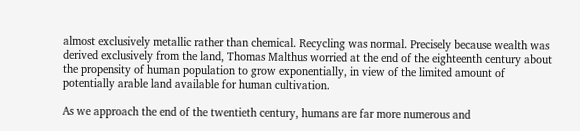almost exclusively metallic rather than chemical. Recycling was normal. Precisely because wealth was derived exclusively from the land, Thomas Malthus worried at the end of the eighteenth century about the propensity of human population to grow exponentially, in view of the limited amount of potentially arable land available for human cultivation.

As we approach the end of the twentieth century, humans are far more numerous and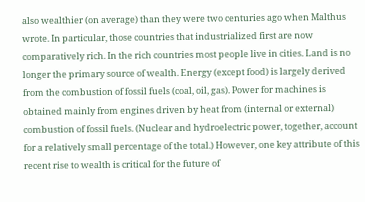also wealthier (on average) than they were two centuries ago when Malthus wrote. In particular, those countries that industrialized first are now comparatively rich. In the rich countries most people live in cities. Land is no longer the primary source of wealth. Energy (except food) is largely derived from the combustion of fossil fuels (coal, oil, gas). Power for machines is obtained mainly from engines driven by heat from (internal or external) combustion of fossil fuels. (Nuclear and hydroelectric power, together, account for a relatively small percentage of the total.) However, one key attribute of this recent rise to wealth is critical for the future of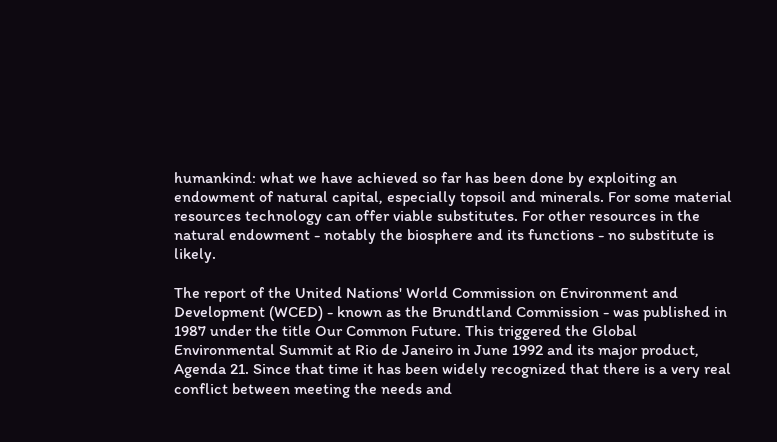humankind: what we have achieved so far has been done by exploiting an endowment of natural capital, especially topsoil and minerals. For some material resources technology can offer viable substitutes. For other resources in the natural endowment - notably the biosphere and its functions - no substitute is likely.

The report of the United Nations' World Commission on Environment and Development (WCED) - known as the Brundtland Commission - was published in 1987 under the title Our Common Future. This triggered the Global Environmental Summit at Rio de Janeiro in June 1992 and its major product, Agenda 21. Since that time it has been widely recognized that there is a very real conflict between meeting the needs and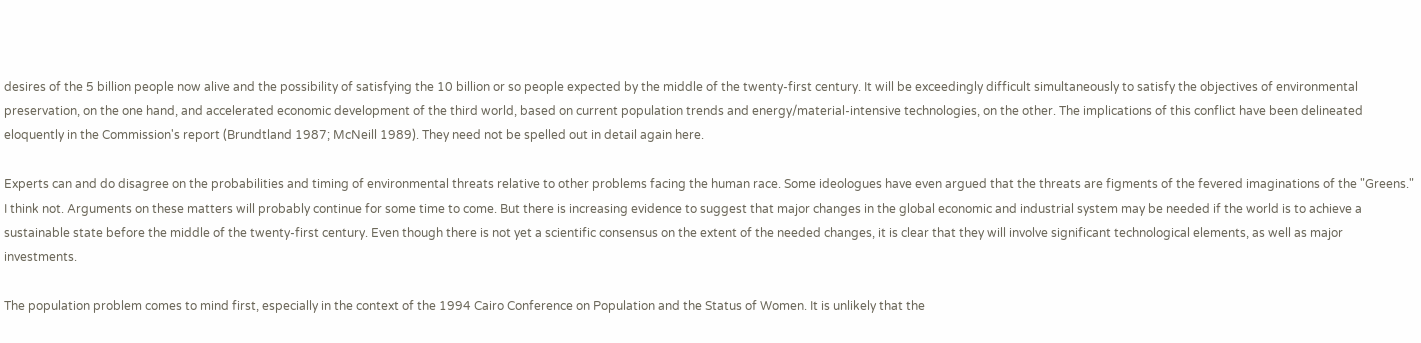desires of the 5 billion people now alive and the possibility of satisfying the 10 billion or so people expected by the middle of the twenty-first century. It will be exceedingly difficult simultaneously to satisfy the objectives of environmental preservation, on the one hand, and accelerated economic development of the third world, based on current population trends and energy/material-intensive technologies, on the other. The implications of this conflict have been delineated eloquently in the Commission's report (Brundtland 1987; McNeill 1989). They need not be spelled out in detail again here.

Experts can and do disagree on the probabilities and timing of environmental threats relative to other problems facing the human race. Some ideologues have even argued that the threats are figments of the fevered imaginations of the "Greens." I think not. Arguments on these matters will probably continue for some time to come. But there is increasing evidence to suggest that major changes in the global economic and industrial system may be needed if the world is to achieve a sustainable state before the middle of the twenty-first century. Even though there is not yet a scientific consensus on the extent of the needed changes, it is clear that they will involve significant technological elements, as well as major investments.

The population problem comes to mind first, especially in the context of the 1994 Cairo Conference on Population and the Status of Women. It is unlikely that the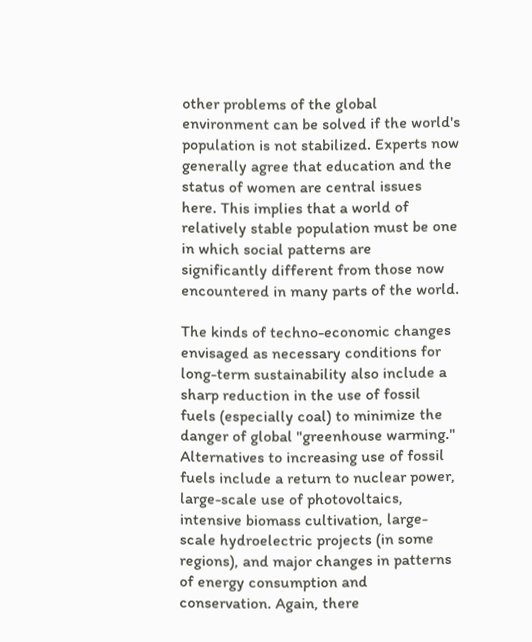other problems of the global environment can be solved if the world's population is not stabilized. Experts now generally agree that education and the status of women are central issues here. This implies that a world of relatively stable population must be one in which social patterns are significantly different from those now encountered in many parts of the world.

The kinds of techno-economic changes envisaged as necessary conditions for long-term sustainability also include a sharp reduction in the use of fossil fuels (especially coal) to minimize the danger of global "greenhouse warming." Alternatives to increasing use of fossil fuels include a return to nuclear power, large-scale use of photovoltaics, intensive biomass cultivation, large-scale hydroelectric projects (in some regions), and major changes in patterns of energy consumption and conservation. Again, there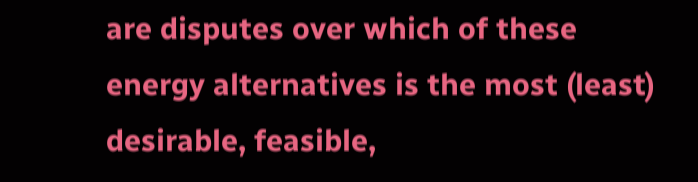are disputes over which of these energy alternatives is the most (least) desirable, feasible,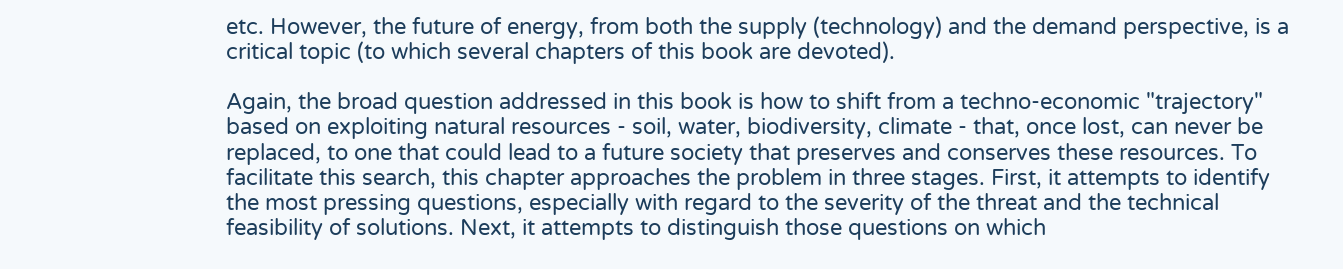etc. However, the future of energy, from both the supply (technology) and the demand perspective, is a critical topic (to which several chapters of this book are devoted).

Again, the broad question addressed in this book is how to shift from a techno-economic "trajectory" based on exploiting natural resources - soil, water, biodiversity, climate - that, once lost, can never be replaced, to one that could lead to a future society that preserves and conserves these resources. To facilitate this search, this chapter approaches the problem in three stages. First, it attempts to identify the most pressing questions, especially with regard to the severity of the threat and the technical feasibility of solutions. Next, it attempts to distinguish those questions on which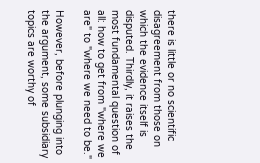there is little or no scientific disagreement from those on which the evidence itself is disputed. Thirdly, it raises the most fundamental question of all: how to get from "where we are" to "where we need to be."

However, before plunging into the argument, some subsidiary topics are worthy of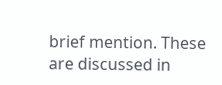brief mention. These are discussed in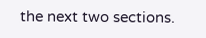the next two sections.